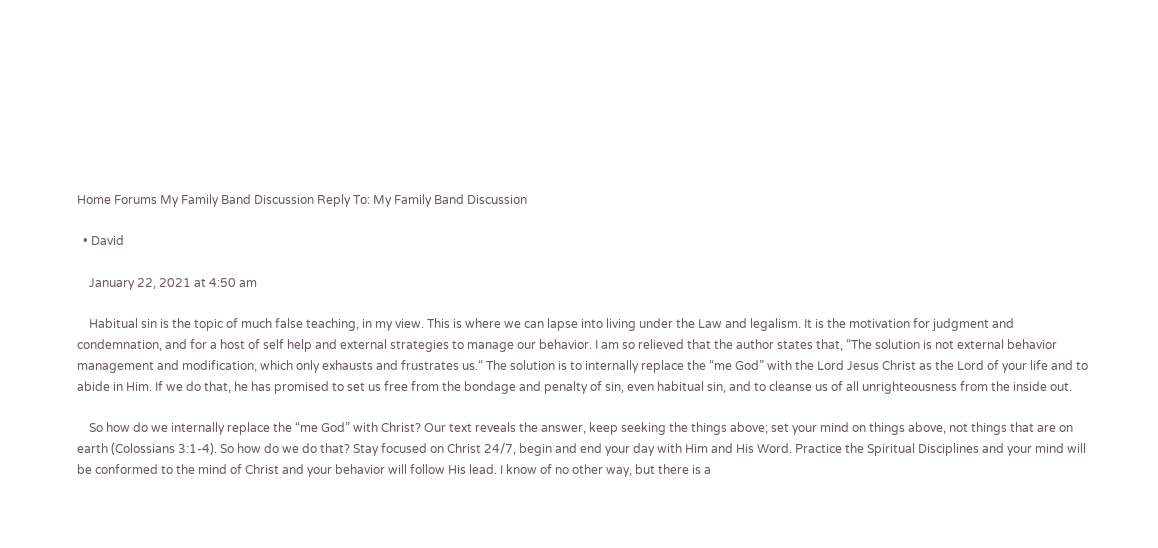Home Forums My Family Band Discussion Reply To: My Family Band Discussion

  • David

    January 22, 2021 at 4:50 am

    Habitual sin is the topic of much false teaching, in my view. This is where we can lapse into living under the Law and legalism. It is the motivation for judgment and condemnation, and for a host of self help and external strategies to manage our behavior. I am so relieved that the author states that, “The solution is not external behavior management and modification, which only exhausts and frustrates us.“ The solution is to internally replace the “me God” with the Lord Jesus Christ as the Lord of your life and to abide in Him. If we do that, he has promised to set us free from the bondage and penalty of sin, even habitual sin, and to cleanse us of all unrighteousness from the inside out.

    So how do we internally replace the “me God” with Christ? Our text reveals the answer, keep seeking the things above; set your mind on things above, not things that are on earth (Colossians 3:1-4). So how do we do that? Stay focused on Christ 24/7, begin and end your day with Him and His Word. Practice the Spiritual Disciplines and your mind will be conformed to the mind of Christ and your behavior will follow His lead. I know of no other way, but there is a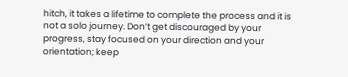hitch, it takes a lifetime to complete the process and it is not a solo journey. Don’t get discouraged by your progress, stay focused on your direction and your orientation; keep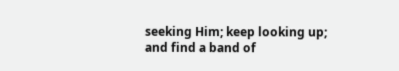seeking Him; keep looking up; and find a band of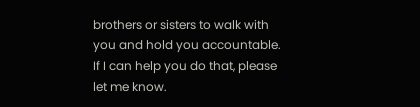brothers or sisters to walk with you and hold you accountable. If I can help you do that, please let me know.